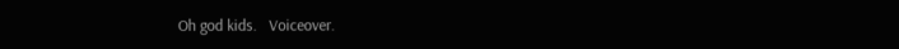Oh god kids.   Voiceover.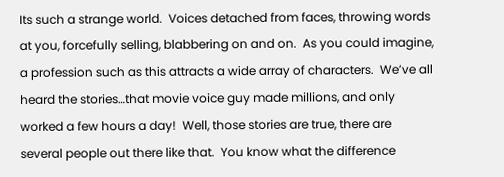Its such a strange world.  Voices detached from faces, throwing words at you, forcefully selling, blabbering on and on.  As you could imagine, a profession such as this attracts a wide array of characters.  We’ve all heard the stories…that movie voice guy made millions, and only worked a few hours a day!  Well, those stories are true, there are several people out there like that.  You know what the difference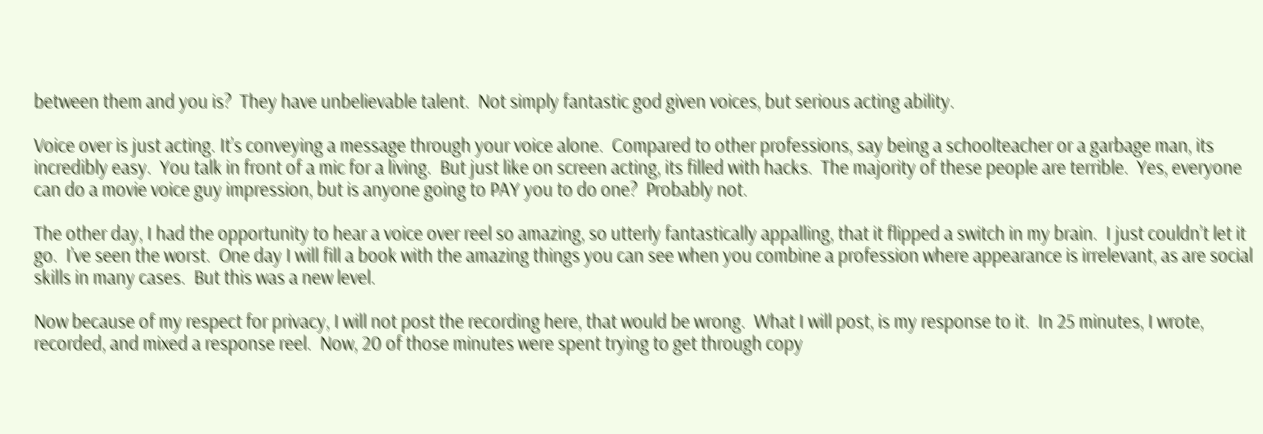between them and you is?  They have unbelievable talent.  Not simply fantastic god given voices, but serious acting ability.

Voice over is just acting. It’s conveying a message through your voice alone.  Compared to other professions, say being a schoolteacher or a garbage man, its incredibly easy.  You talk in front of a mic for a living.  But just like on screen acting, its filled with hacks.  The majority of these people are terrible.  Yes, everyone can do a movie voice guy impression, but is anyone going to PAY you to do one?  Probably not.

The other day, I had the opportunity to hear a voice over reel so amazing, so utterly fantastically appalling, that it flipped a switch in my brain.  I just couldn’t let it go.  I’ve seen the worst.  One day I will fill a book with the amazing things you can see when you combine a profession where appearance is irrelevant, as are social skills in many cases.  But this was a new level.

Now because of my respect for privacy, I will not post the recording here, that would be wrong.  What I will post, is my response to it.  In 25 minutes, I wrote, recorded, and mixed a response reel.  Now, 20 of those minutes were spent trying to get through copy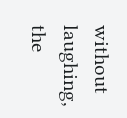without laughing, the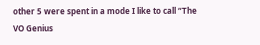other 5 were spent in a mode I like to call “The VO Genius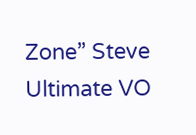Zone” Steve Ultimate VO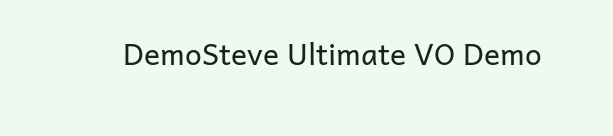DemoSteve Ultimate VO Demo